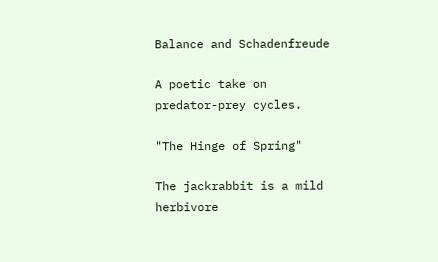Balance and Schadenfreude

A poetic take on predator-prey cycles.

"The Hinge of Spring"

The jackrabbit is a mild herbivore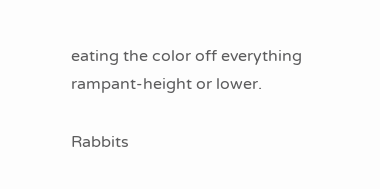eating the color off everything
rampant-height or lower.

Rabbits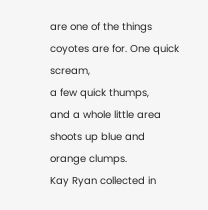are one of the things
coyotes are for. One quick scream,
a few quick thumps,
and a whole little area
shoots up blue and orange clumps.
Kay Ryan collected in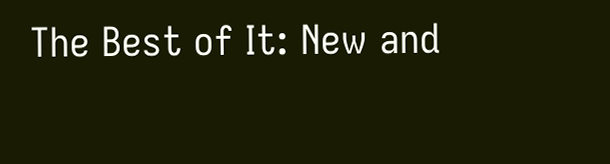The Best of It: New and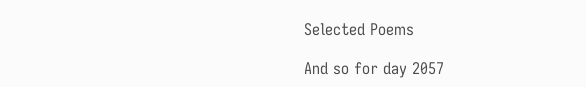Selected Poems

And so for day 2057